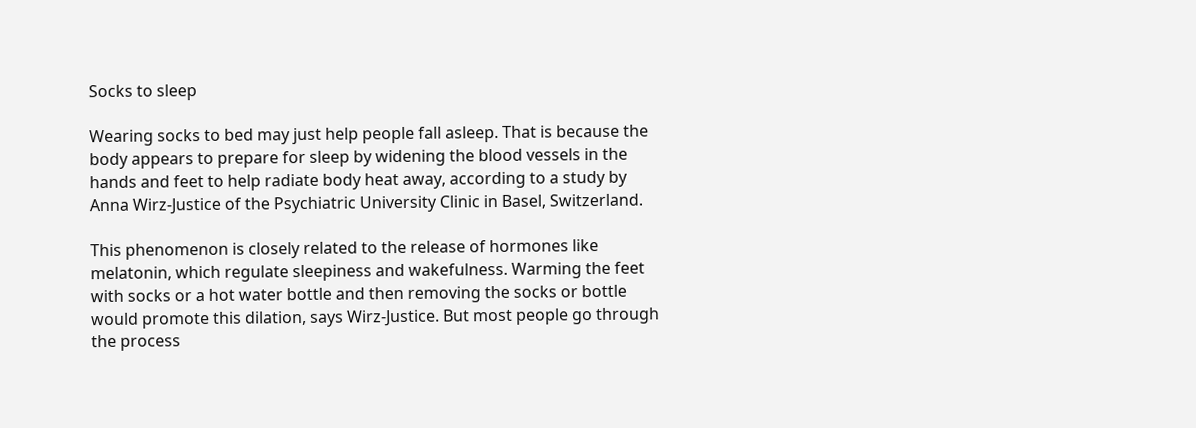Socks to sleep

Wearing socks to bed may just help people fall asleep. That is because the body appears to prepare for sleep by widening the blood vessels in the hands and feet to help radiate body heat away, according to a study by Anna Wirz-Justice of the Psychiatric University Clinic in Basel, Switzerland.

This phenomenon is closely related to the release of hormones like melatonin, which regulate sleepiness and wakefulness. Warming the feet with socks or a hot water bottle and then removing the socks or bottle would promote this dilation, says Wirz-Justice. But most people go through the process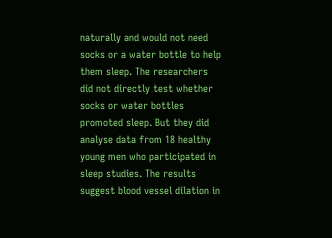naturally and would not need socks or a water bottle to help them sleep. The researchers did not directly test whether socks or water bottles promoted sleep. But they did analyse data from 18 healthy young men who participated in sleep studies. The results suggest blood vessel dilation in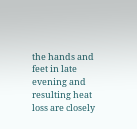the hands and feet in late evening and resulting heat loss are closely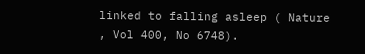linked to falling asleep ( Nature , Vol 400, No 6748).